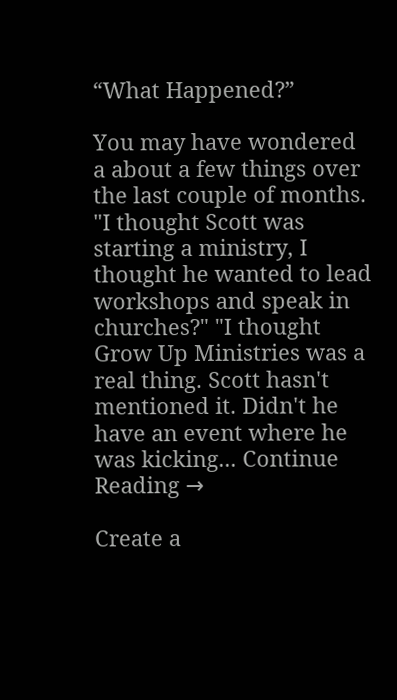“What Happened?”

You may have wondered a about a few things over the last couple of months. "I thought Scott was starting a ministry, I thought he wanted to lead workshops and speak in churches?" "I thought Grow Up Ministries was a real thing. Scott hasn't mentioned it. Didn't he have an event where he was kicking... Continue Reading →

Create a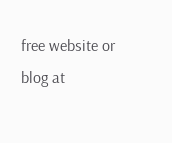free website or blog at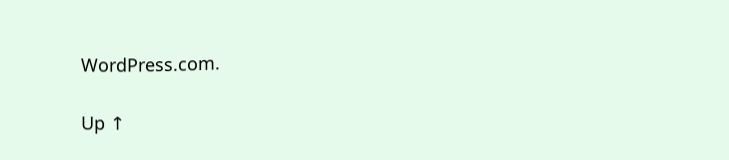WordPress.com.

Up ↑